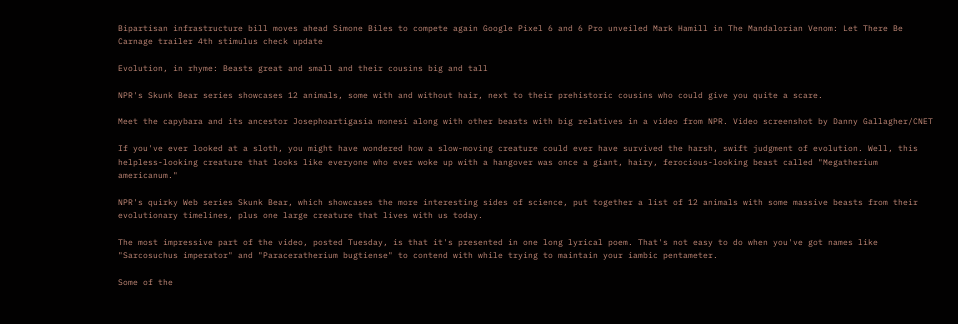Bipartisan infrastructure bill moves ahead Simone Biles to compete again Google Pixel 6 and 6 Pro unveiled Mark Hamill in The Mandalorian Venom: Let There Be Carnage trailer 4th stimulus check update

Evolution, in rhyme: Beasts great and small and their cousins big and tall

NPR's Skunk Bear series showcases 12 animals, some with and without hair, next to their prehistoric cousins who could give you quite a scare.

Meet the capybara and its ancestor Josephoartigasia monesi along with other beasts with big relatives in a video from NPR. Video screenshot by Danny Gallagher/CNET

If you've ever looked at a sloth, you might have wondered how a slow-moving creature could ever have survived the harsh, swift judgment of evolution. Well, this helpless-looking creature that looks like everyone who ever woke up with a hangover was once a giant, hairy, ferocious-looking beast called "Megatherium americanum."

NPR's quirky Web series Skunk Bear, which showcases the more interesting sides of science, put together a list of 12 animals with some massive beasts from their evolutionary timelines, plus one large creature that lives with us today.

The most impressive part of the video, posted Tuesday, is that it's presented in one long lyrical poem. That's not easy to do when you've got names like "Sarcosuchus imperator" and "Paraceratherium bugtiense" to contend with while trying to maintain your iambic pentameter.

Some of the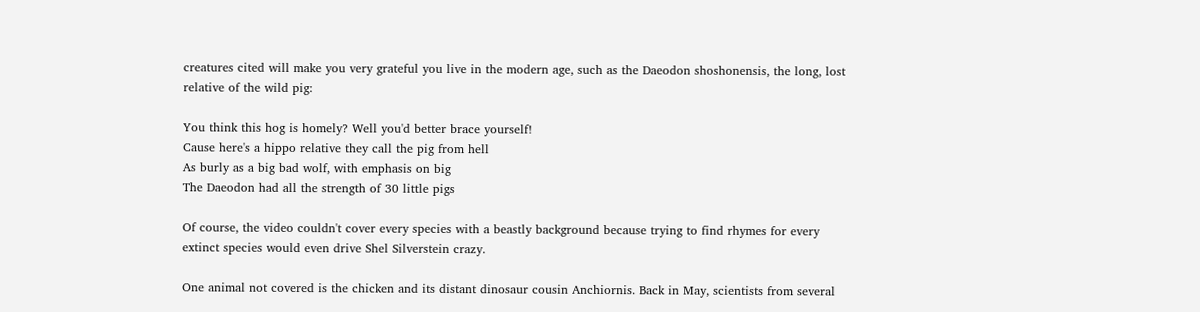creatures cited will make you very grateful you live in the modern age, such as the Daeodon shoshonensis, the long, lost relative of the wild pig:

You think this hog is homely? Well you'd better brace yourself!
Cause here's a hippo relative they call the pig from hell
As burly as a big bad wolf, with emphasis on big
The Daeodon had all the strength of 30 little pigs

Of course, the video couldn't cover every species with a beastly background because trying to find rhymes for every extinct species would even drive Shel Silverstein crazy.

One animal not covered is the chicken and its distant dinosaur cousin Anchiornis. Back in May, scientists from several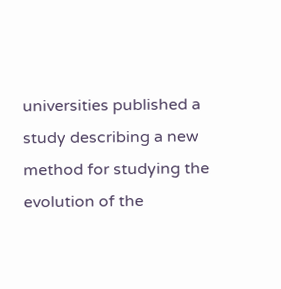universities published a study describing a new method for studying the evolution of the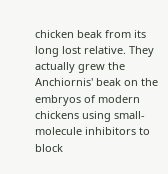chicken beak from its long lost relative. They actually grew the Anchiornis' beak on the embryos of modern chickens using small-molecule inhibitors to block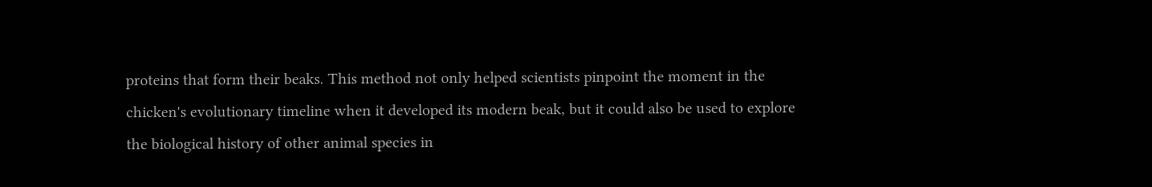proteins that form their beaks. This method not only helped scientists pinpoint the moment in the chicken's evolutionary timeline when it developed its modern beak, but it could also be used to explore the biological history of other animal species in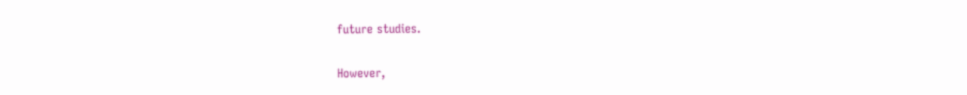future studies.

However,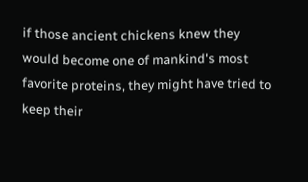if those ancient chickens knew they would become one of mankind's most favorite proteins, they might have tried to keep their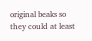original beaks so they could at least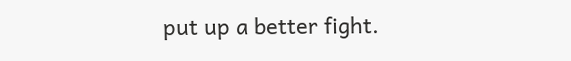put up a better fight.